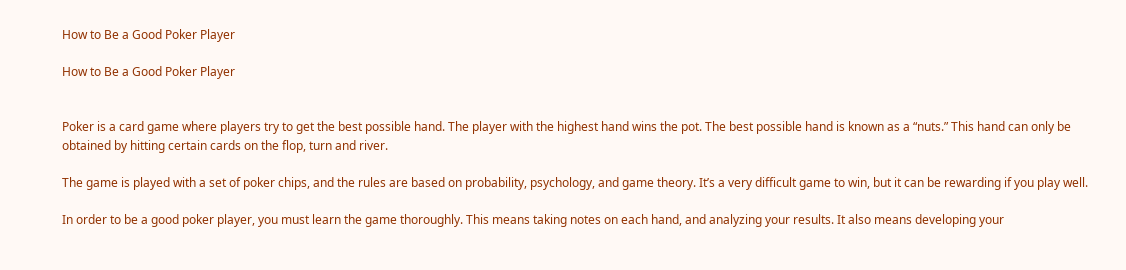How to Be a Good Poker Player

How to Be a Good Poker Player


Poker is a card game where players try to get the best possible hand. The player with the highest hand wins the pot. The best possible hand is known as a “nuts.” This hand can only be obtained by hitting certain cards on the flop, turn and river.

The game is played with a set of poker chips, and the rules are based on probability, psychology, and game theory. It’s a very difficult game to win, but it can be rewarding if you play well.

In order to be a good poker player, you must learn the game thoroughly. This means taking notes on each hand, and analyzing your results. It also means developing your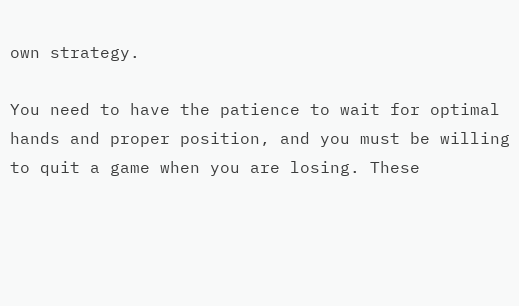own strategy.

You need to have the patience to wait for optimal hands and proper position, and you must be willing to quit a game when you are losing. These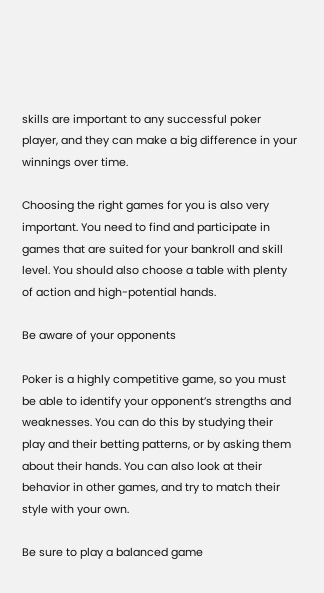skills are important to any successful poker player, and they can make a big difference in your winnings over time.

Choosing the right games for you is also very important. You need to find and participate in games that are suited for your bankroll and skill level. You should also choose a table with plenty of action and high-potential hands.

Be aware of your opponents

Poker is a highly competitive game, so you must be able to identify your opponent’s strengths and weaknesses. You can do this by studying their play and their betting patterns, or by asking them about their hands. You can also look at their behavior in other games, and try to match their style with your own.

Be sure to play a balanced game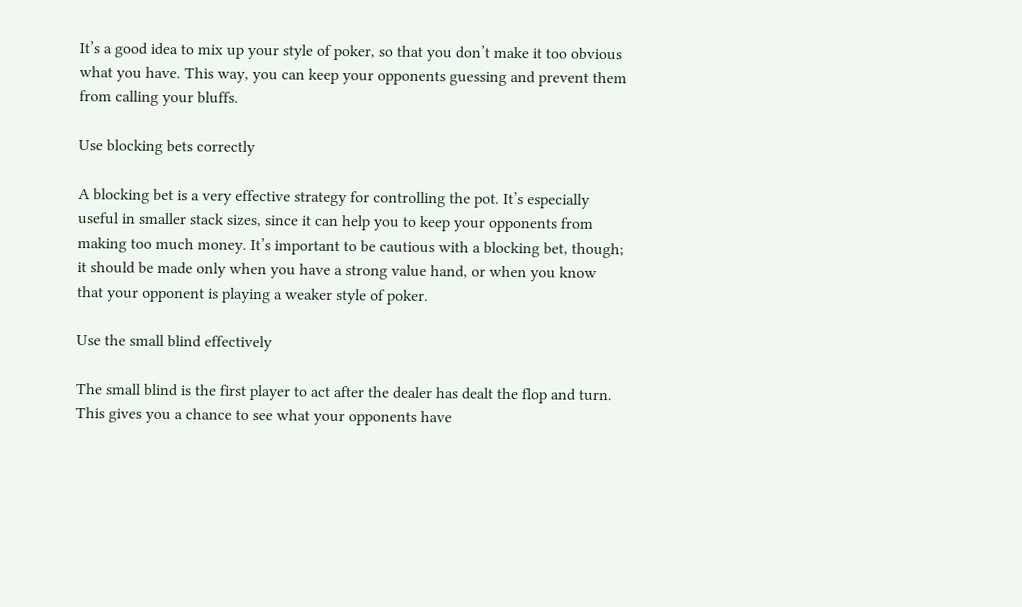It’s a good idea to mix up your style of poker, so that you don’t make it too obvious what you have. This way, you can keep your opponents guessing and prevent them from calling your bluffs.

Use blocking bets correctly

A blocking bet is a very effective strategy for controlling the pot. It’s especially useful in smaller stack sizes, since it can help you to keep your opponents from making too much money. It’s important to be cautious with a blocking bet, though; it should be made only when you have a strong value hand, or when you know that your opponent is playing a weaker style of poker.

Use the small blind effectively

The small blind is the first player to act after the dealer has dealt the flop and turn. This gives you a chance to see what your opponents have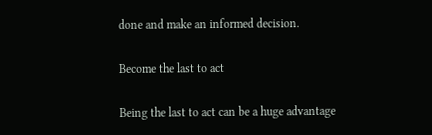done and make an informed decision.

Become the last to act

Being the last to act can be a huge advantage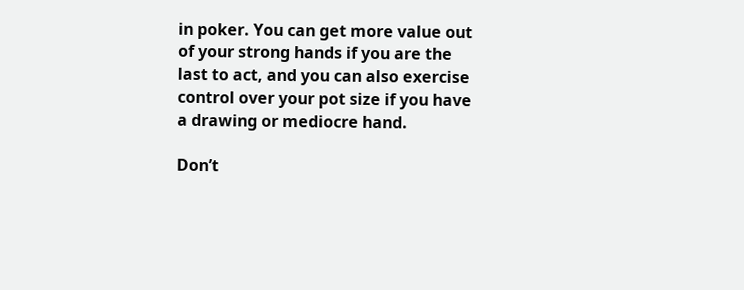in poker. You can get more value out of your strong hands if you are the last to act, and you can also exercise control over your pot size if you have a drawing or mediocre hand.

Don’t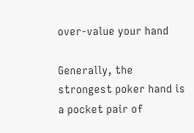over-value your hand

Generally, the strongest poker hand is a pocket pair of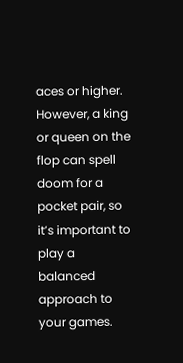aces or higher. However, a king or queen on the flop can spell doom for a pocket pair, so it’s important to play a balanced approach to your games.